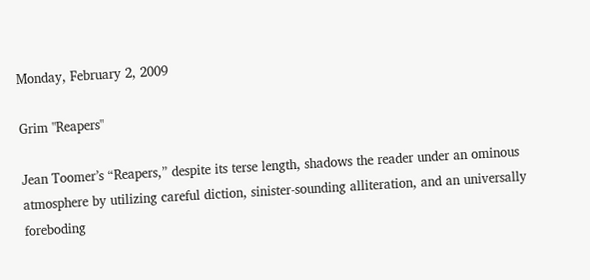Monday, February 2, 2009

Grim "Reapers"

Jean Toomer’s “Reapers,” despite its terse length, shadows the reader under an ominous atmosphere by utilizing careful diction, sinister-sounding alliteration, and an universally foreboding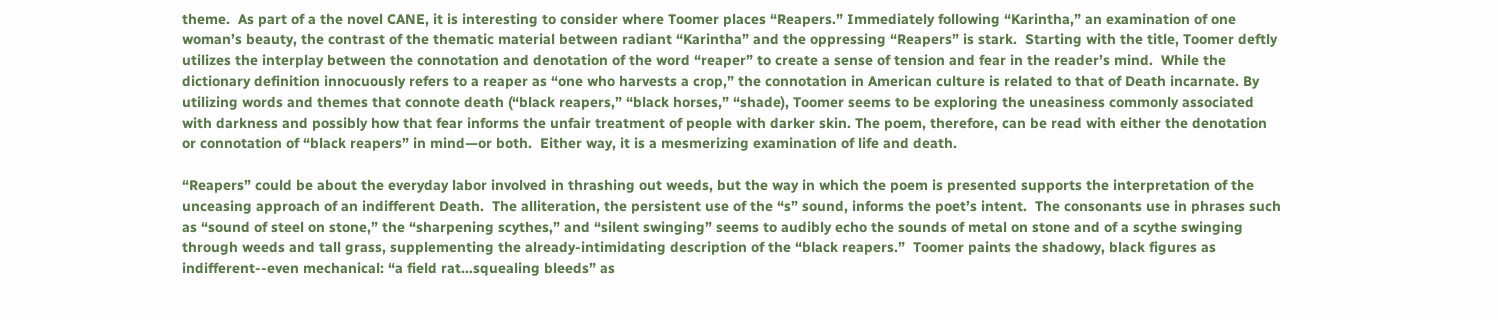theme.  As part of a the novel CANE, it is interesting to consider where Toomer places “Reapers.” Immediately following “Karintha,” an examination of one woman’s beauty, the contrast of the thematic material between radiant “Karintha” and the oppressing “Reapers” is stark.  Starting with the title, Toomer deftly utilizes the interplay between the connotation and denotation of the word “reaper” to create a sense of tension and fear in the reader’s mind.  While the dictionary definition innocuously refers to a reaper as “one who harvests a crop,” the connotation in American culture is related to that of Death incarnate. By utilizing words and themes that connote death (“black reapers,” “black horses,” “shade), Toomer seems to be exploring the uneasiness commonly associated with darkness and possibly how that fear informs the unfair treatment of people with darker skin. The poem, therefore, can be read with either the denotation or connotation of “black reapers” in mind—or both.  Either way, it is a mesmerizing examination of life and death.

“Reapers” could be about the everyday labor involved in thrashing out weeds, but the way in which the poem is presented supports the interpretation of the unceasing approach of an indifferent Death.  The alliteration, the persistent use of the “s” sound, informs the poet’s intent.  The consonants use in phrases such as “sound of steel on stone,” the “sharpening scythes,” and “silent swinging” seems to audibly echo the sounds of metal on stone and of a scythe swinging through weeds and tall grass, supplementing the already-intimidating description of the “black reapers.”  Toomer paints the shadowy, black figures as indifferent--even mechanical: “a field rat…squealing bleeds” as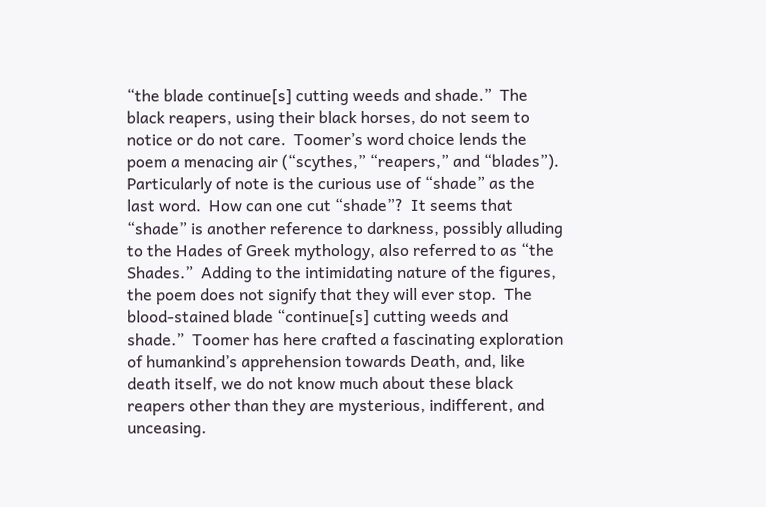“the blade continue[s] cutting weeds and shade.”  The black reapers, using their black horses, do not seem to notice or do not care.  Toomer’s word choice lends the poem a menacing air (“scythes,” “reapers,” and “blades”).  Particularly of note is the curious use of “shade” as the last word.  How can one cut “shade”?  It seems that “shade” is another reference to darkness, possibly alluding to the Hades of Greek mythology, also referred to as “the Shades.”  Adding to the intimidating nature of the figures, the poem does not signify that they will ever stop.  The blood-stained blade “continue[s] cutting weeds and shade.”  Toomer has here crafted a fascinating exploration of humankind’s apprehension towards Death, and, like death itself, we do not know much about these black reapers other than they are mysterious, indifferent, and unceasing.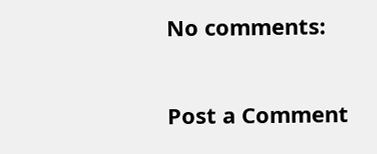No comments:

Post a Comment